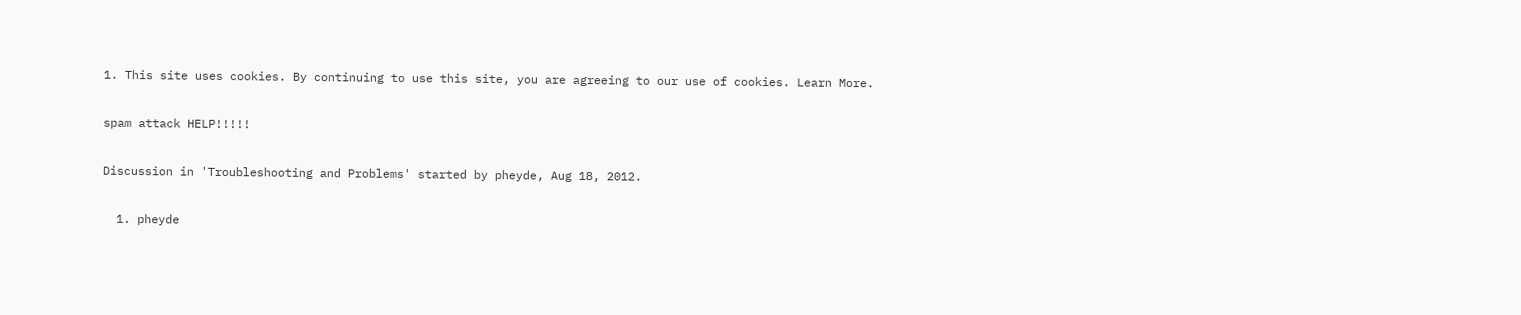1. This site uses cookies. By continuing to use this site, you are agreeing to our use of cookies. Learn More.

spam attack HELP!!!!!

Discussion in 'Troubleshooting and Problems' started by pheyde, Aug 18, 2012.

  1. pheyde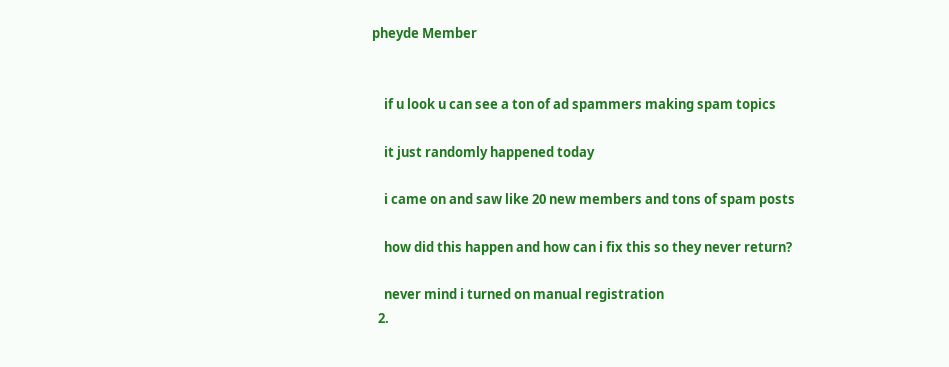pheyde Member


    if u look u can see a ton of ad spammers making spam topics

    it just randomly happened today

    i came on and saw like 20 new members and tons of spam posts

    how did this happen and how can i fix this so they never return?

    never mind i turned on manual registration
  2.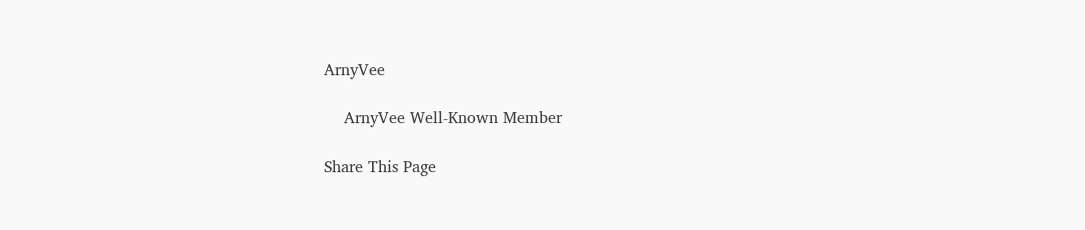ArnyVee

    ArnyVee Well-Known Member

Share This Page